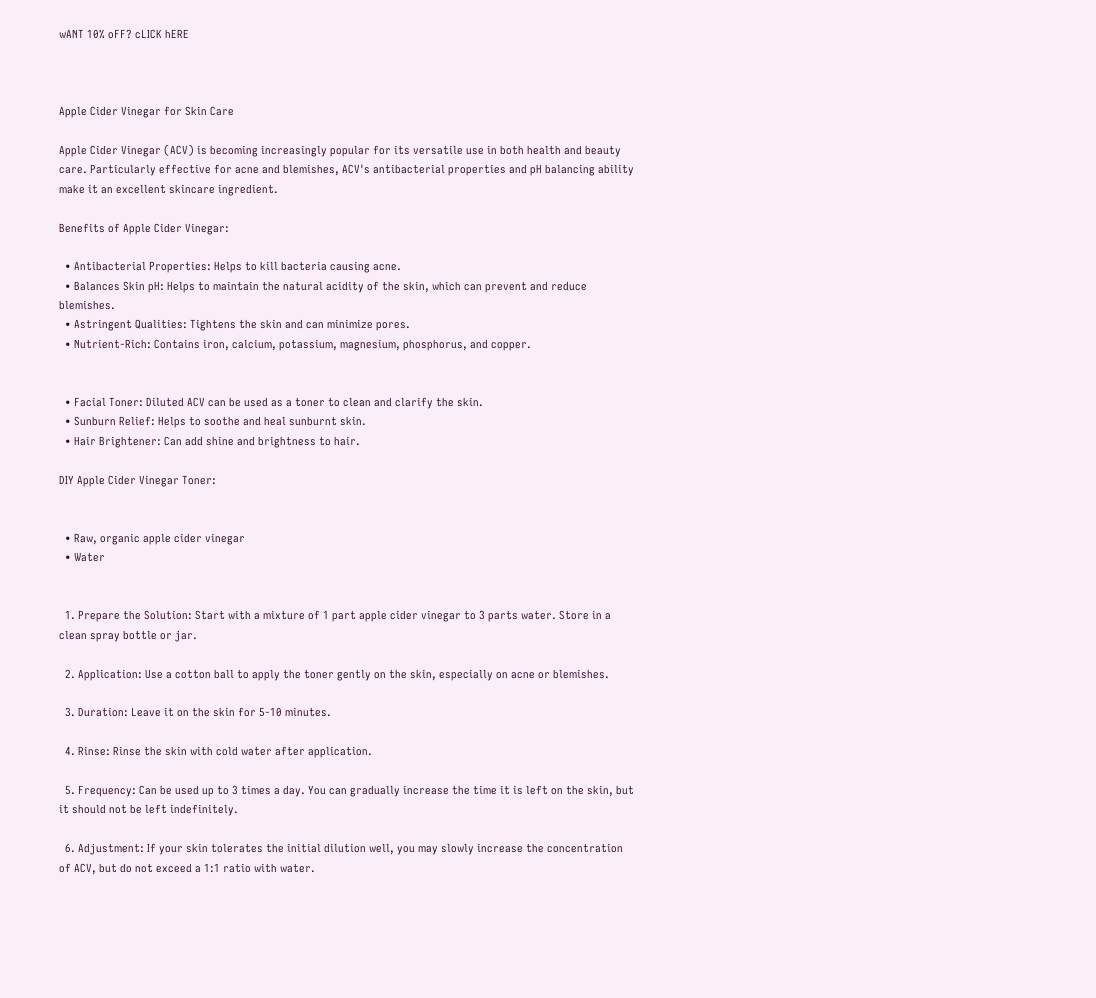wANT 10% oFF? cLICK hERE



Apple Cider Vinegar for Skin Care

Apple Cider Vinegar (ACV) is becoming increasingly popular for its versatile use in both health and beauty care. Particularly effective for acne and blemishes, ACV's antibacterial properties and pH balancing ability make it an excellent skincare ingredient.

Benefits of Apple Cider Vinegar:

  • Antibacterial Properties: Helps to kill bacteria causing acne.
  • Balances Skin pH: Helps to maintain the natural acidity of the skin, which can prevent and reduce blemishes.
  • Astringent Qualities: Tightens the skin and can minimize pores.
  • Nutrient-Rich: Contains iron, calcium, potassium, magnesium, phosphorus, and copper.


  • Facial Toner: Diluted ACV can be used as a toner to clean and clarify the skin.
  • Sunburn Relief: Helps to soothe and heal sunburnt skin.
  • Hair Brightener: Can add shine and brightness to hair.

DIY Apple Cider Vinegar Toner:


  • Raw, organic apple cider vinegar
  • Water


  1. Prepare the Solution: Start with a mixture of 1 part apple cider vinegar to 3 parts water. Store in a clean spray bottle or jar.

  2. Application: Use a cotton ball to apply the toner gently on the skin, especially on acne or blemishes.

  3. Duration: Leave it on the skin for 5-10 minutes.

  4. Rinse: Rinse the skin with cold water after application.

  5. Frequency: Can be used up to 3 times a day. You can gradually increase the time it is left on the skin, but it should not be left indefinitely.

  6. Adjustment: If your skin tolerates the initial dilution well, you may slowly increase the concentration of ACV, but do not exceed a 1:1 ratio with water.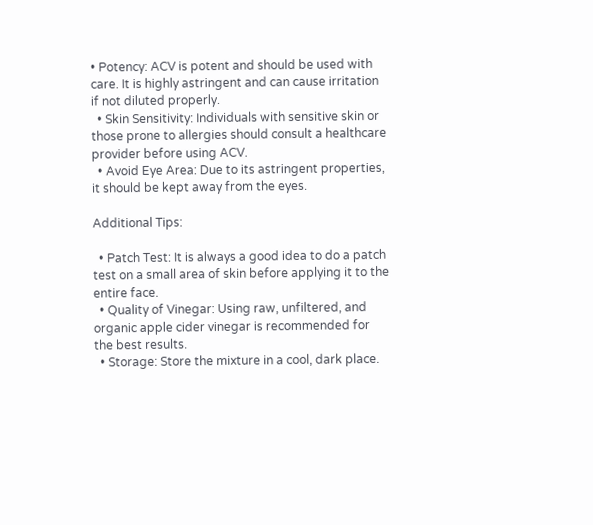• Potency: ACV is potent and should be used with care. It is highly astringent and can cause irritation if not diluted properly.
  • Skin Sensitivity: Individuals with sensitive skin or those prone to allergies should consult a healthcare provider before using ACV.
  • Avoid Eye Area: Due to its astringent properties, it should be kept away from the eyes.

Additional Tips:

  • Patch Test: It is always a good idea to do a patch test on a small area of skin before applying it to the entire face.
  • Quality of Vinegar: Using raw, unfiltered, and organic apple cider vinegar is recommended for the best results.
  • Storage: Store the mixture in a cool, dark place.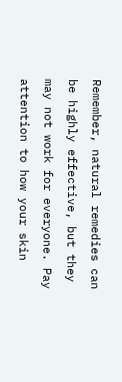Remember, natural remedies can be highly effective, but they may not work for everyone. Pay attention to how your skin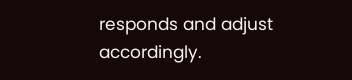responds and adjust accordingly.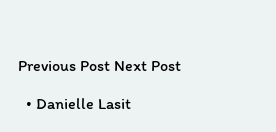Previous Post Next Post

  • Danielle Lasit